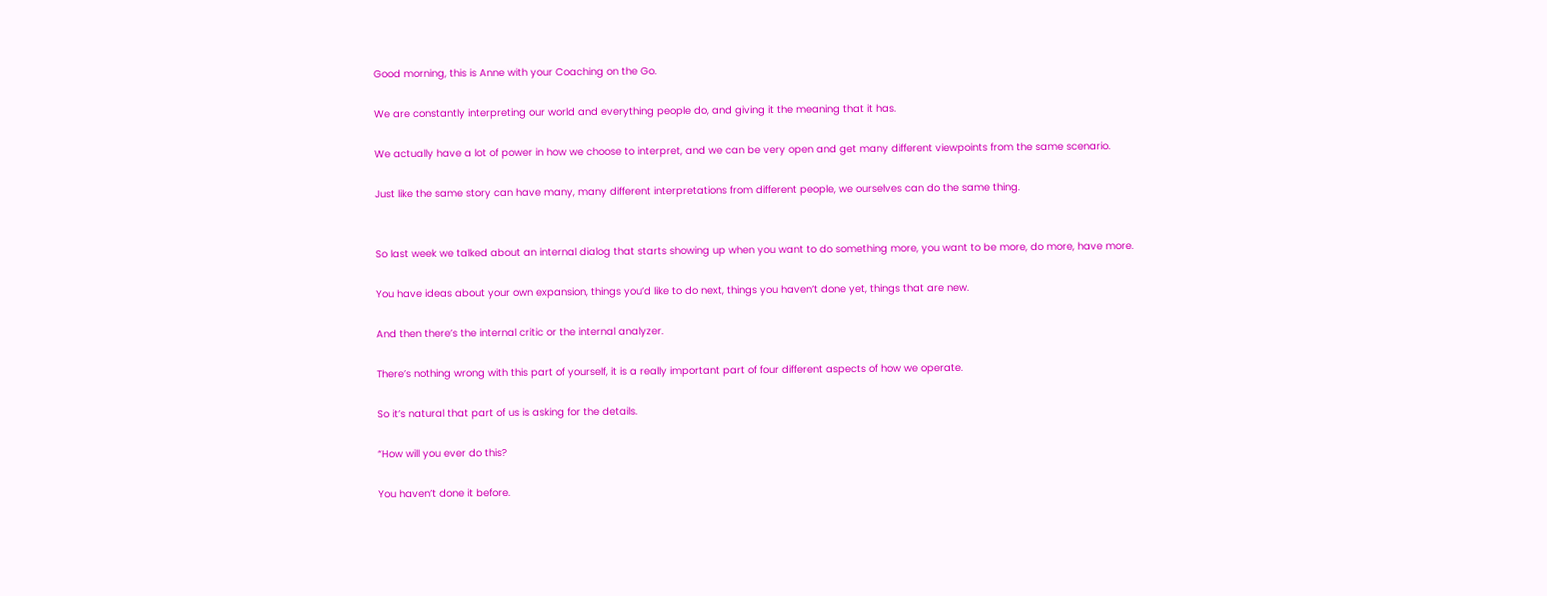Good morning, this is Anne with your Coaching on the Go.

We are constantly interpreting our world and everything people do, and giving it the meaning that it has.

We actually have a lot of power in how we choose to interpret, and we can be very open and get many different viewpoints from the same scenario.

Just like the same story can have many, many different interpretations from different people, we ourselves can do the same thing.


So last week we talked about an internal dialog that starts showing up when you want to do something more, you want to be more, do more, have more.

You have ideas about your own expansion, things you’d like to do next, things you haven’t done yet, things that are new.

And then there’s the internal critic or the internal analyzer.

There’s nothing wrong with this part of yourself, it is a really important part of four different aspects of how we operate.

So it’s natural that part of us is asking for the details.

“How will you ever do this?

You haven’t done it before.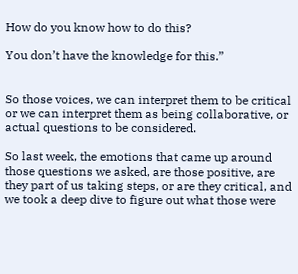How do you know how to do this?

You don’t have the knowledge for this.”


So those voices, we can interpret them to be critical or we can interpret them as being collaborative, or actual questions to be considered.

So last week, the emotions that came up around those questions we asked, are those positive, are they part of us taking steps, or are they critical, and we took a deep dive to figure out what those were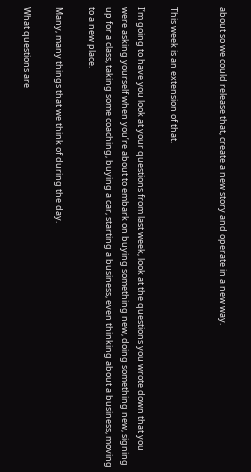about so we could release that, create a new story and operate in a new way.


This week is an extension of that.

I’m going to have you look at your questions from last week, look at the questions you wrote down that you were asking yourself when you’re about to embark on buying something new, doing something new, signing up for a class, taking some coaching, buying a car, starting a business, even thinking about a business, moving to a new place.

Many, many things that we think of during the day.

What questions are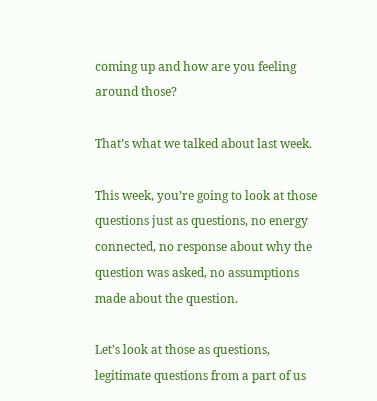coming up and how are you feeling around those?

That’s what we talked about last week.

This week, you’re going to look at those questions just as questions, no energy connected, no response about why the question was asked, no assumptions made about the question.

Let’s look at those as questions, legitimate questions from a part of us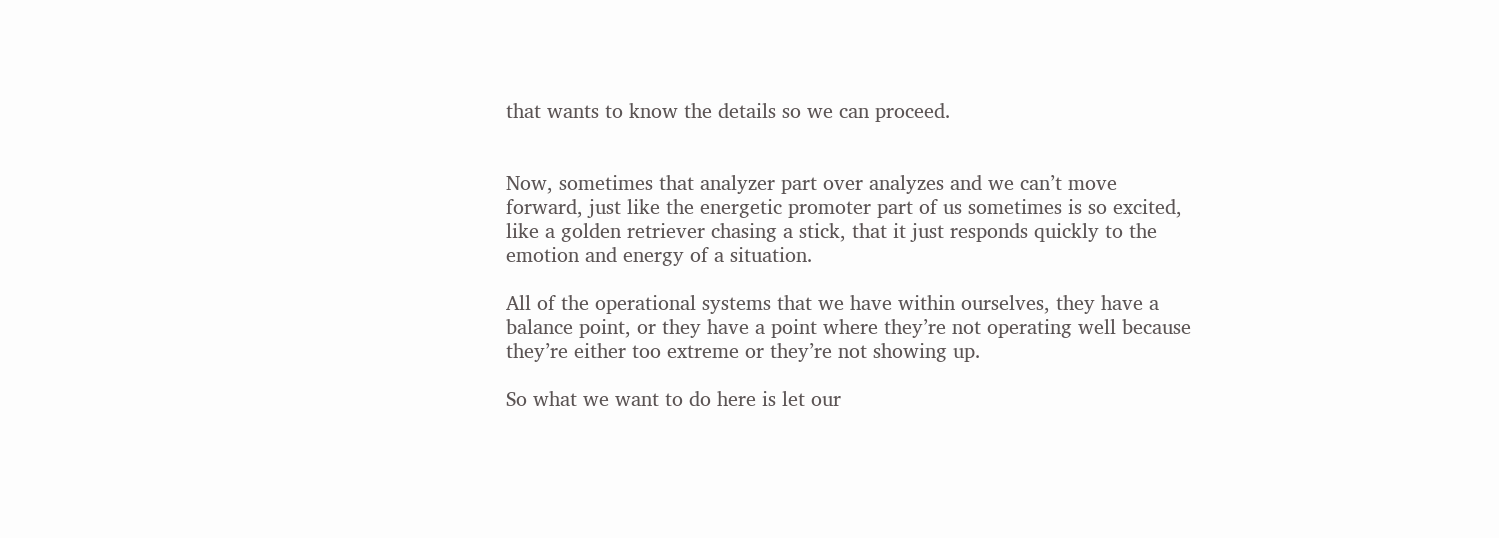that wants to know the details so we can proceed.


Now, sometimes that analyzer part over analyzes and we can’t move forward, just like the energetic promoter part of us sometimes is so excited, like a golden retriever chasing a stick, that it just responds quickly to the emotion and energy of a situation.

All of the operational systems that we have within ourselves, they have a balance point, or they have a point where they’re not operating well because they’re either too extreme or they’re not showing up.

So what we want to do here is let our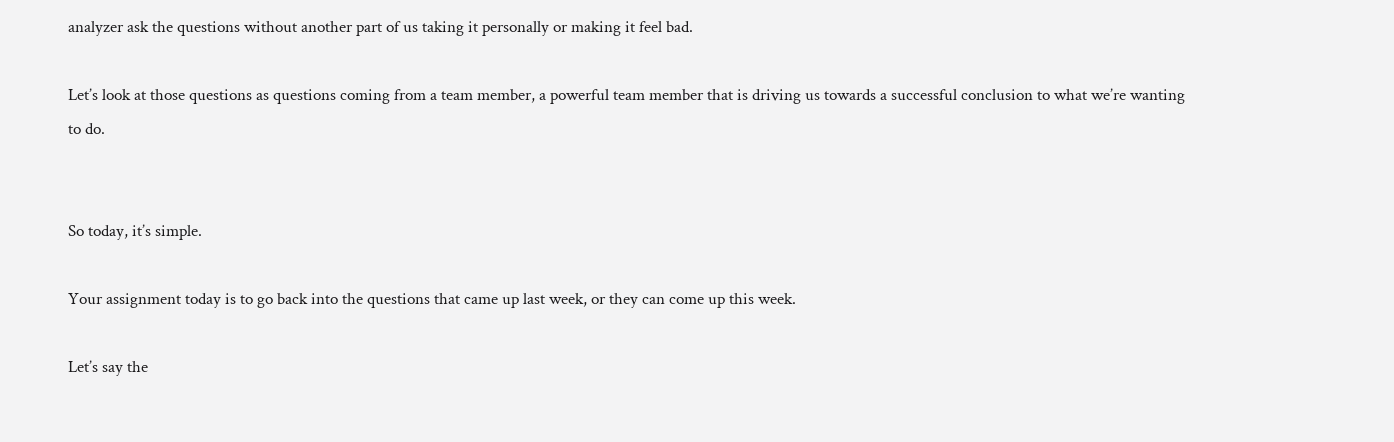analyzer ask the questions without another part of us taking it personally or making it feel bad.

Let’s look at those questions as questions coming from a team member, a powerful team member that is driving us towards a successful conclusion to what we’re wanting to do.


So today, it’s simple.

Your assignment today is to go back into the questions that came up last week, or they can come up this week.

Let’s say the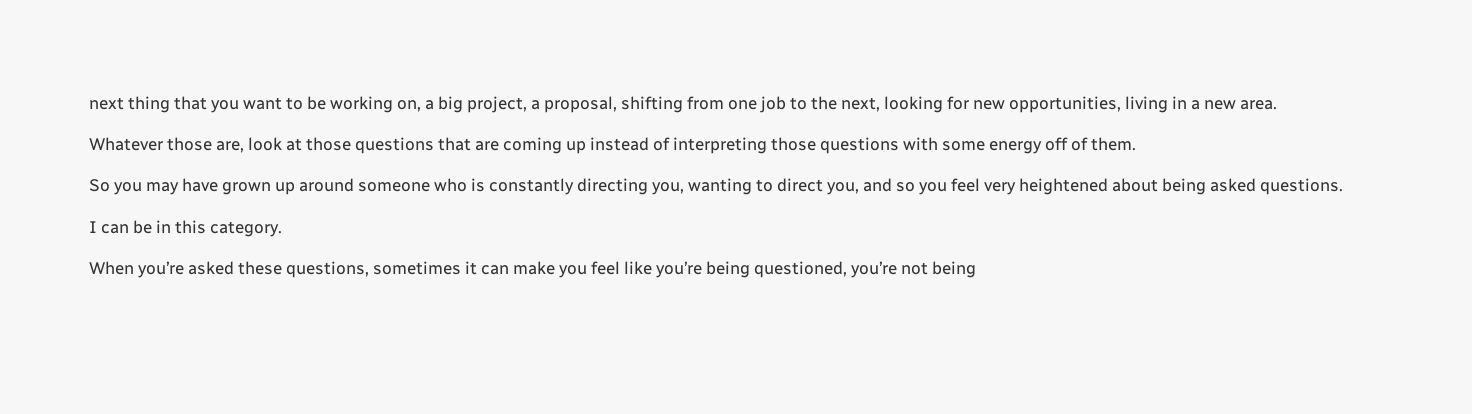next thing that you want to be working on, a big project, a proposal, shifting from one job to the next, looking for new opportunities, living in a new area.

Whatever those are, look at those questions that are coming up instead of interpreting those questions with some energy off of them.

So you may have grown up around someone who is constantly directing you, wanting to direct you, and so you feel very heightened about being asked questions.

I can be in this category.

When you’re asked these questions, sometimes it can make you feel like you’re being questioned, you’re not being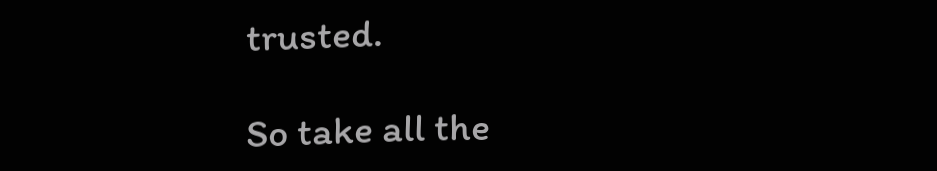trusted.

So take all the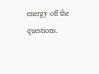energy off the questions.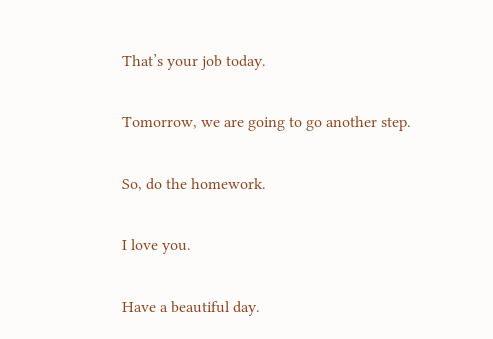That’s your job today.

Tomorrow, we are going to go another step.

So, do the homework.

I love you.

Have a beautiful day.